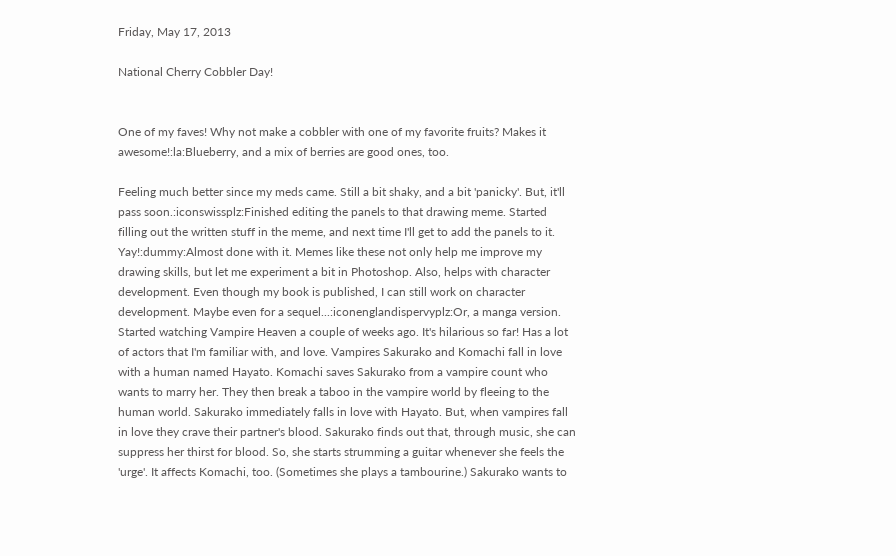Friday, May 17, 2013

National Cherry Cobbler Day!


One of my faves! Why not make a cobbler with one of my favorite fruits? Makes it awesome!:la:Blueberry, and a mix of berries are good ones, too.

Feeling much better since my meds came. Still a bit shaky, and a bit 'panicky'. But, it'll pass soon.:iconswissplz:Finished editing the panels to that drawing meme. Started filling out the written stuff in the meme, and next time I'll get to add the panels to it. Yay!:dummy:Almost done with it. Memes like these not only help me improve my drawing skills, but let me experiment a bit in Photoshop. Also, helps with character development. Even though my book is published, I can still work on character development. Maybe even for a sequel...:iconenglandispervyplz:Or, a manga version.
Started watching Vampire Heaven a couple of weeks ago. It's hilarious so far! Has a lot of actors that I'm familiar with, and love. Vampires Sakurako and Komachi fall in love with a human named Hayato. Komachi saves Sakurako from a vampire count who wants to marry her. They then break a taboo in the vampire world by fleeing to the human world. Sakurako immediately falls in love with Hayato. But, when vampires fall in love they crave their partner's blood. Sakurako finds out that, through music, she can suppress her thirst for blood. So, she starts strumming a guitar whenever she feels the 'urge'. It affects Komachi, too. (Sometimes she plays a tambourine.) Sakurako wants to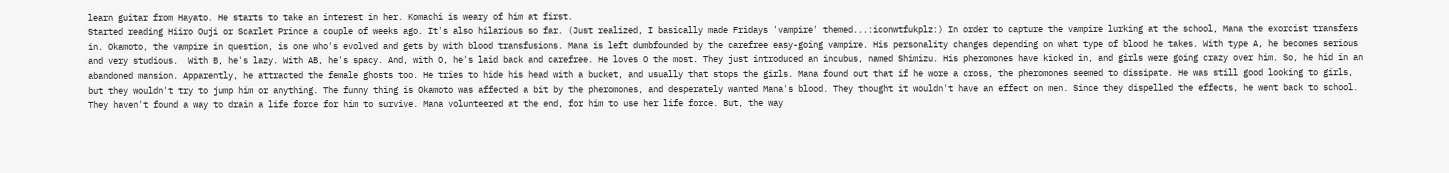learn guitar from Hayato. He starts to take an interest in her. Komachi is weary of him at first.
Started reading Hiiro Ouji or Scarlet Prince a couple of weeks ago. It's also hilarious so far. (Just realized, I basically made Fridays 'vampire' themed...:iconwtfukplz:) In order to capture the vampire lurking at the school, Mana the exorcist transfers in. Okamoto, the vampire in question, is one who's evolved and gets by with blood transfusions. Mana is left dumbfounded by the carefree easy-going vampire. His personality changes depending on what type of blood he takes. With type A, he becomes serious and very studious.  With B, he's lazy. With AB, he's spacy. And, with O, he's laid back and carefree. He loves O the most. They just introduced an incubus, named Shimizu. His pheromones have kicked in, and girls were going crazy over him. So, he hid in an abandoned mansion. Apparently, he attracted the female ghosts too. He tries to hide his head with a bucket, and usually that stops the girls. Mana found out that if he wore a cross, the pheromones seemed to dissipate. He was still good looking to girls, but they wouldn't try to jump him or anything. The funny thing is Okamoto was affected a bit by the pheromones, and desperately wanted Mana's blood. They thought it wouldn't have an effect on men. Since they dispelled the effects, he went back to school. They haven't found a way to drain a life force for him to survive. Mana volunteered at the end, for him to use her life force. But, the way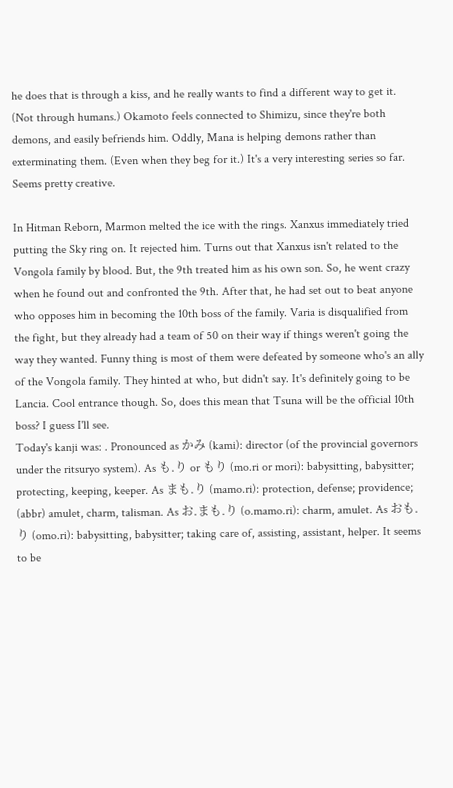he does that is through a kiss, and he really wants to find a different way to get it. (Not through humans.) Okamoto feels connected to Shimizu, since they're both demons, and easily befriends him. Oddly, Mana is helping demons rather than exterminating them. (Even when they beg for it.) It's a very interesting series so far. Seems pretty creative.

In Hitman Reborn, Marmon melted the ice with the rings. Xanxus immediately tried putting the Sky ring on. It rejected him. Turns out that Xanxus isn't related to the Vongola family by blood. But, the 9th treated him as his own son. So, he went crazy when he found out and confronted the 9th. After that, he had set out to beat anyone who opposes him in becoming the 10th boss of the family. Varia is disqualified from the fight, but they already had a team of 50 on their way if things weren't going the way they wanted. Funny thing is most of them were defeated by someone who's an ally of the Vongola family. They hinted at who, but didn't say. It's definitely going to be Lancia. Cool entrance though. So, does this mean that Tsuna will be the official 10th boss? I guess I'll see.
Today's kanji was: . Pronounced as かみ (kami): director (of the provincial governors under the ritsuryo system). As も.り or もり (mo.ri or mori): babysitting, babysitter; protecting, keeping, keeper. As まも.り (mamo.ri): protection, defense; providence; (abbr) amulet, charm, talisman. As お.まも.り (o.mamo.ri): charm, amulet. As おも.り (omo.ri): babysitting, babysitter; taking care of, assisting, assistant, helper. It seems to be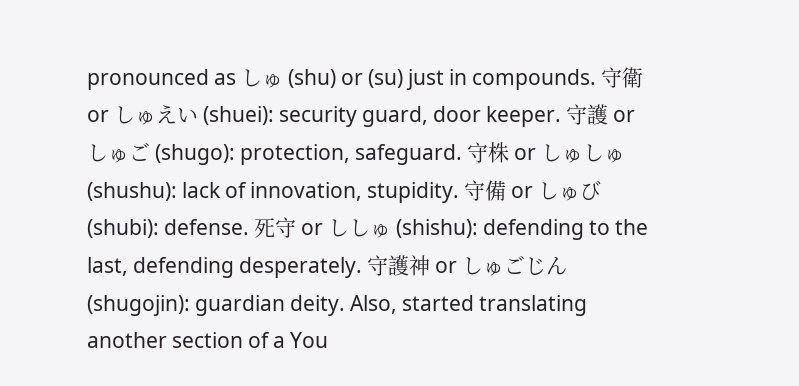pronounced as しゅ (shu) or (su) just in compounds. 守衛 or しゅえい (shuei): security guard, door keeper. 守護 or しゅご (shugo): protection, safeguard. 守株 or しゅしゅ (shushu): lack of innovation, stupidity. 守備 or しゅび (shubi): defense. 死守 or ししゅ (shishu): defending to the last, defending desperately. 守護神 or しゅごじん (shugojin): guardian deity. Also, started translating another section of a You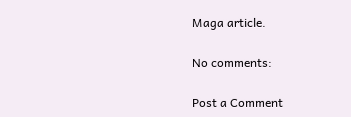Maga article.

No comments:

Post a Comment